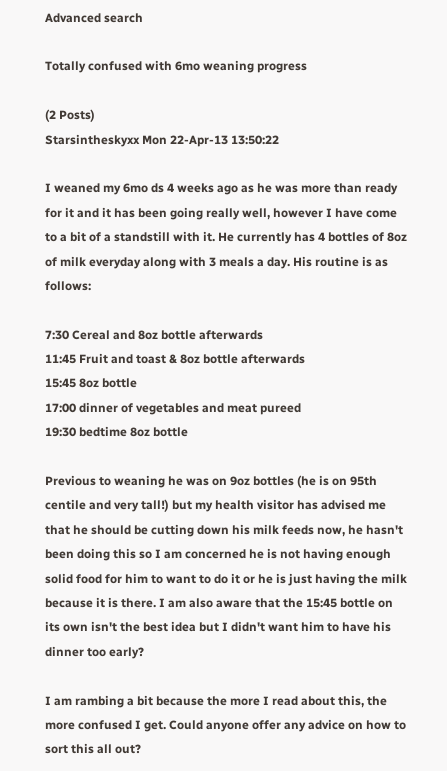Advanced search

Totally confused with 6mo weaning progress

(2 Posts)
Starsintheskyxx Mon 22-Apr-13 13:50:22

I weaned my 6mo ds 4 weeks ago as he was more than ready for it and it has been going really well, however I have come to a bit of a standstill with it. He currently has 4 bottles of 8oz of milk everyday along with 3 meals a day. His routine is as follows:

7:30 Cereal and 8oz bottle afterwards
11:45 Fruit and toast & 8oz bottle afterwards
15:45 8oz bottle
17:00 dinner of vegetables and meat pureed
19:30 bedtime 8oz bottle

Previous to weaning he was on 9oz bottles (he is on 95th centile and very tall!) but my health visitor has advised me that he should be cutting down his milk feeds now, he hasn't been doing this so I am concerned he is not having enough solid food for him to want to do it or he is just having the milk because it is there. I am also aware that the 15:45 bottle on its own isn't the best idea but I didn't want him to have his dinner too early?

I am rambing a bit because the more I read about this, the more confused I get. Could anyone offer any advice on how to sort this all out?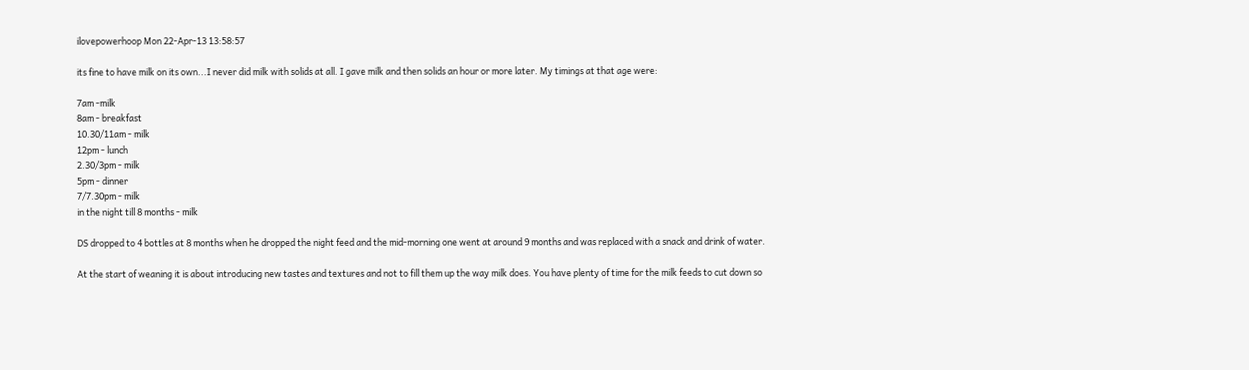ilovepowerhoop Mon 22-Apr-13 13:58:57

its fine to have milk on its own...I never did milk with solids at all. I gave milk and then solids an hour or more later. My timings at that age were:

7am -milk
8am - breakfast
10.30/11am - milk
12pm - lunch
2.30/3pm - milk
5pm - dinner
7/7.30pm - milk
in the night till 8 months - milk

DS dropped to 4 bottles at 8 months when he dropped the night feed and the mid-morning one went at around 9 months and was replaced with a snack and drink of water.

At the start of weaning it is about introducing new tastes and textures and not to fill them up the way milk does. You have plenty of time for the milk feeds to cut down so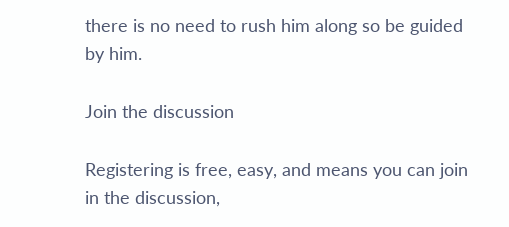there is no need to rush him along so be guided by him.

Join the discussion

Registering is free, easy, and means you can join in the discussion,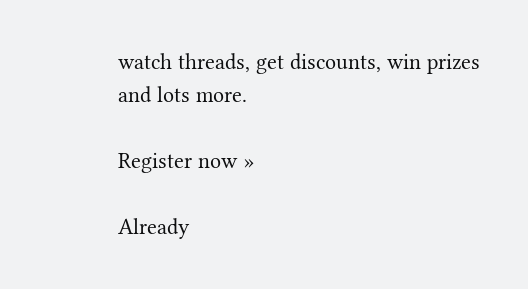watch threads, get discounts, win prizes and lots more.

Register now »

Already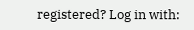registered? Log in with: